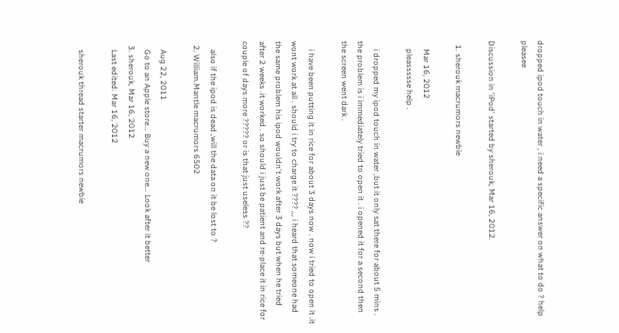dropped ipod touch in water , i need a specific answer on what to do ? help pleasee

Discussion in 'iPod' started by sherouk, Mar 16, 2012.

  1. sherouk macrumors newbie

    Mar 16, 2012
    pleassssse help .

    i dropped my ipod touch in water ,but it only sat there for about 5 mins . the problem is i immediately tried to open it . i opened it for a second then the screen went dark .

    i have been putting it in rice for about 3 days now . now i tried to open it .it wont work at all . should i try to charge it ???? ,,, i heard that someone had the same problem his ipod wouldn't work after 3 days but when he tried after 2 weeks .it worked . so should i just be patient and re-place it in rice for couple of days more ????? or is that just useless ??

    also if the ipod is dead ,will the data on it be lost to ?
  2. William.Mantle macrumors 6502

    Aug 22, 2011
    Go to an Apple store... Buy a new one... Look after it better
  3. sherouk, Mar 16, 2012
    Last edited: Mar 16, 2012

    sherouk thread starter macrumors newbie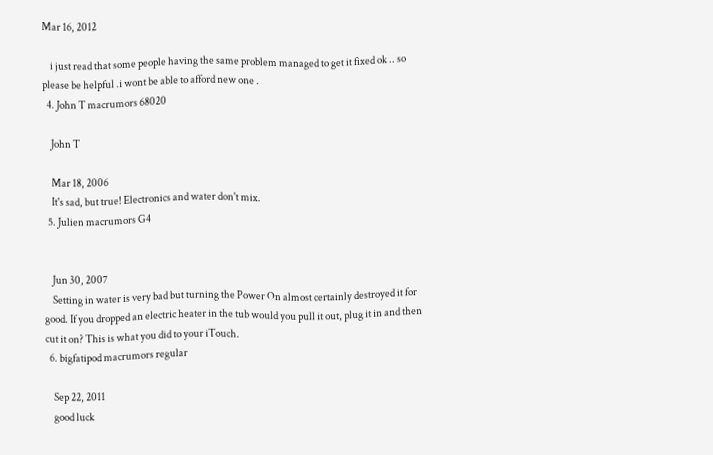Mar 16, 2012

    i just read that some people having the same problem managed to get it fixed ok .. so please be helpful .i wont be able to afford new one .
  4. John T macrumors 68020

    John T

    Mar 18, 2006
    It's sad, but true! Electronics and water don't mix.
  5. Julien macrumors G4


    Jun 30, 2007
    Setting in water is very bad but turning the Power On almost certainly destroyed it for good. If you dropped an electric heater in the tub would you pull it out, plug it in and then cut it on? This is what you did to your iTouch.
  6. bigfatipod macrumors regular

    Sep 22, 2011
    good luck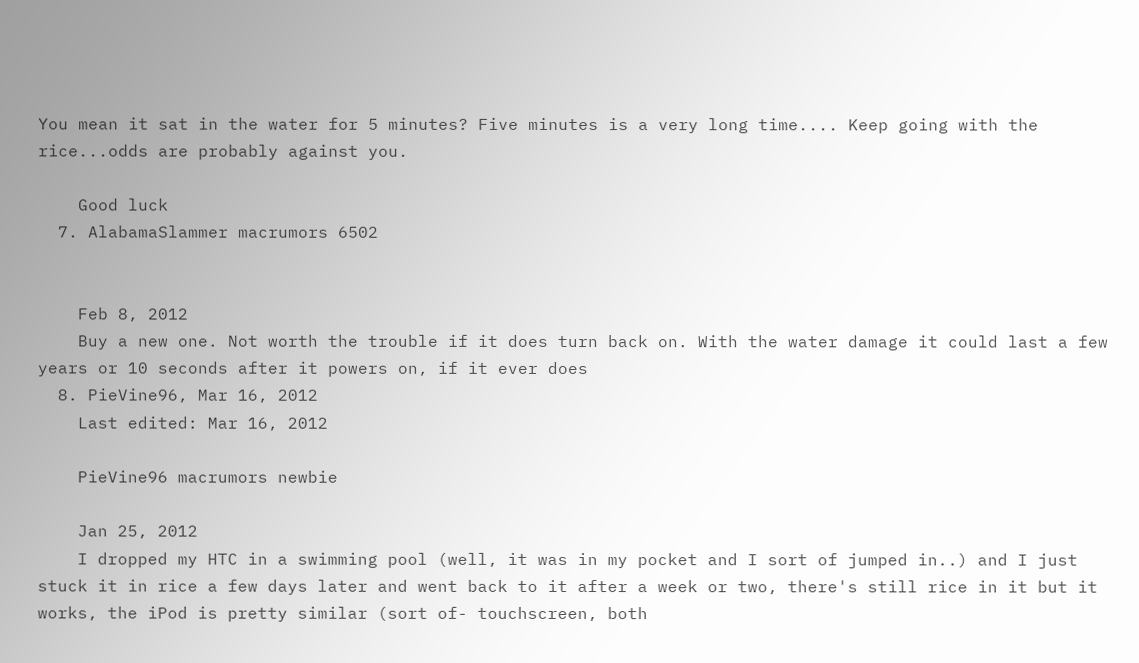You mean it sat in the water for 5 minutes? Five minutes is a very long time.... Keep going with the rice...odds are probably against you.

    Good luck
  7. AlabamaSlammer macrumors 6502


    Feb 8, 2012
    Buy a new one. Not worth the trouble if it does turn back on. With the water damage it could last a few years or 10 seconds after it powers on, if it ever does
  8. PieVine96, Mar 16, 2012
    Last edited: Mar 16, 2012

    PieVine96 macrumors newbie

    Jan 25, 2012
    I dropped my HTC in a swimming pool (well, it was in my pocket and I sort of jumped in..) and I just stuck it in rice a few days later and went back to it after a week or two, there's still rice in it but it works, the iPod is pretty similar (sort of- touchscreen, both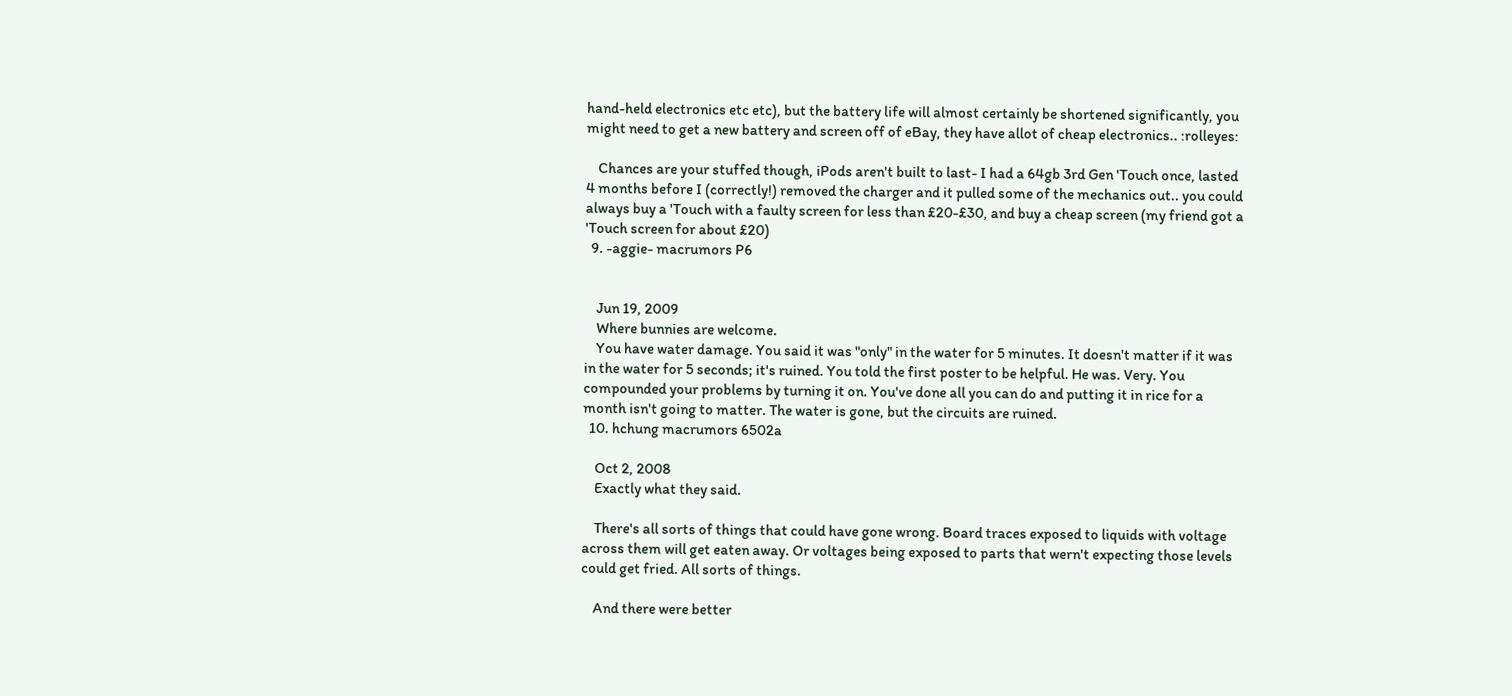hand-held electronics etc etc), but the battery life will almost certainly be shortened significantly, you might need to get a new battery and screen off of eBay, they have allot of cheap electronics.. :rolleyes:

    Chances are your stuffed though, iPods aren't built to last- I had a 64gb 3rd Gen 'Touch once, lasted 4 months before I (correctly!) removed the charger and it pulled some of the mechanics out.. you could always buy a 'Touch with a faulty screen for less than £20-£30, and buy a cheap screen (my friend got a 'Touch screen for about £20)
  9. -aggie- macrumors P6


    Jun 19, 2009
    Where bunnies are welcome.
    You have water damage. You said it was "only" in the water for 5 minutes. It doesn't matter if it was in the water for 5 seconds; it's ruined. You told the first poster to be helpful. He was. Very. You compounded your problems by turning it on. You've done all you can do and putting it in rice for a month isn't going to matter. The water is gone, but the circuits are ruined.
  10. hchung macrumors 6502a

    Oct 2, 2008
    Exactly what they said.

    There's all sorts of things that could have gone wrong. Board traces exposed to liquids with voltage across them will get eaten away. Or voltages being exposed to parts that wern't expecting those levels could get fried. All sorts of things.

    And there were better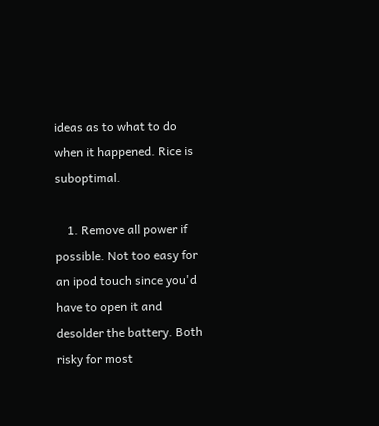ideas as to what to do when it happened. Rice is suboptimal.

    1. Remove all power if possible. Not too easy for an ipod touch since you'd have to open it and desolder the battery. Both risky for most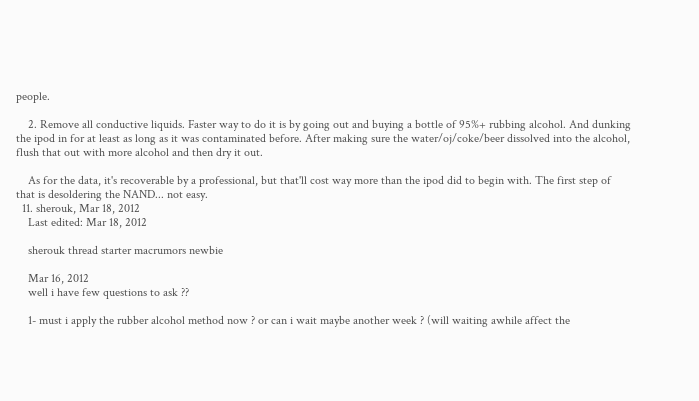people.

    2. Remove all conductive liquids. Faster way to do it is by going out and buying a bottle of 95%+ rubbing alcohol. And dunking the ipod in for at least as long as it was contaminated before. After making sure the water/oj/coke/beer dissolved into the alcohol, flush that out with more alcohol and then dry it out.

    As for the data, it's recoverable by a professional, but that'll cost way more than the ipod did to begin with. The first step of that is desoldering the NAND... not easy.
  11. sherouk, Mar 18, 2012
    Last edited: Mar 18, 2012

    sherouk thread starter macrumors newbie

    Mar 16, 2012
    well i have few questions to ask ??

    1- must i apply the rubber alcohol method now ? or can i wait maybe another week ? (will waiting awhile affect the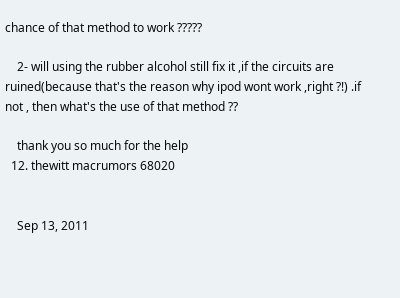chance of that method to work ?????

    2- will using the rubber alcohol still fix it ,if the circuits are ruined(because that's the reason why ipod wont work ,right ?!) .if not , then what's the use of that method ??

    thank you so much for the help
  12. thewitt macrumors 68020


    Sep 13, 2011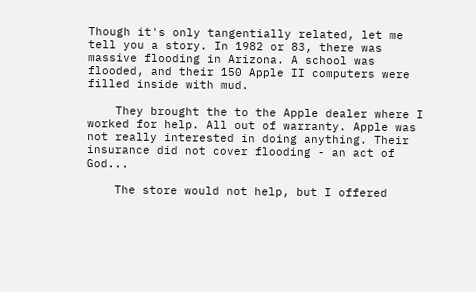Though it's only tangentially related, let me tell you a story. In 1982 or 83, there was massive flooding in Arizona. A school was flooded, and their 150 Apple II computers were filled inside with mud.

    They brought the to the Apple dealer where I worked for help. All out of warranty. Apple was not really interested in doing anything. Their insurance did not cover flooding - an act of God...

    The store would not help, but I offered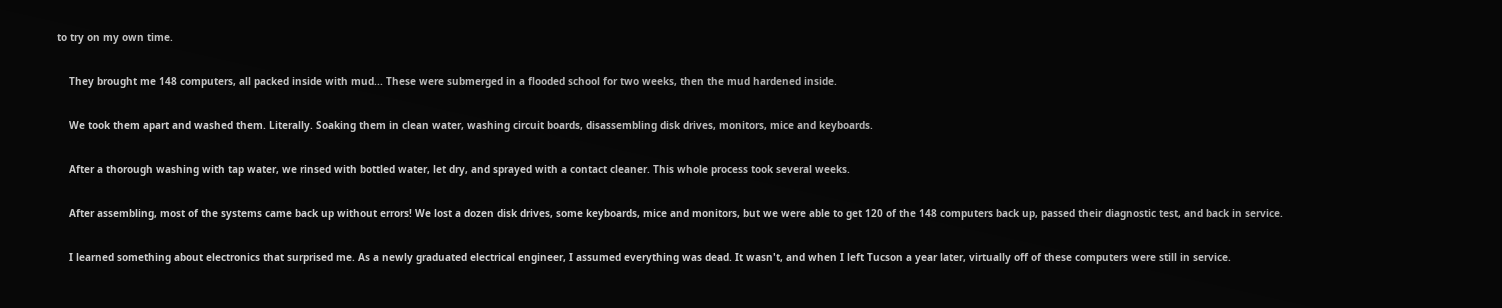to try on my own time.

    They brought me 148 computers, all packed inside with mud... These were submerged in a flooded school for two weeks, then the mud hardened inside.

    We took them apart and washed them. Literally. Soaking them in clean water, washing circuit boards, disassembling disk drives, monitors, mice and keyboards.

    After a thorough washing with tap water, we rinsed with bottled water, let dry, and sprayed with a contact cleaner. This whole process took several weeks.

    After assembling, most of the systems came back up without errors! We lost a dozen disk drives, some keyboards, mice and monitors, but we were able to get 120 of the 148 computers back up, passed their diagnostic test, and back in service.

    I learned something about electronics that surprised me. As a newly graduated electrical engineer, I assumed everything was dead. It wasn't, and when I left Tucson a year later, virtually off of these computers were still in service.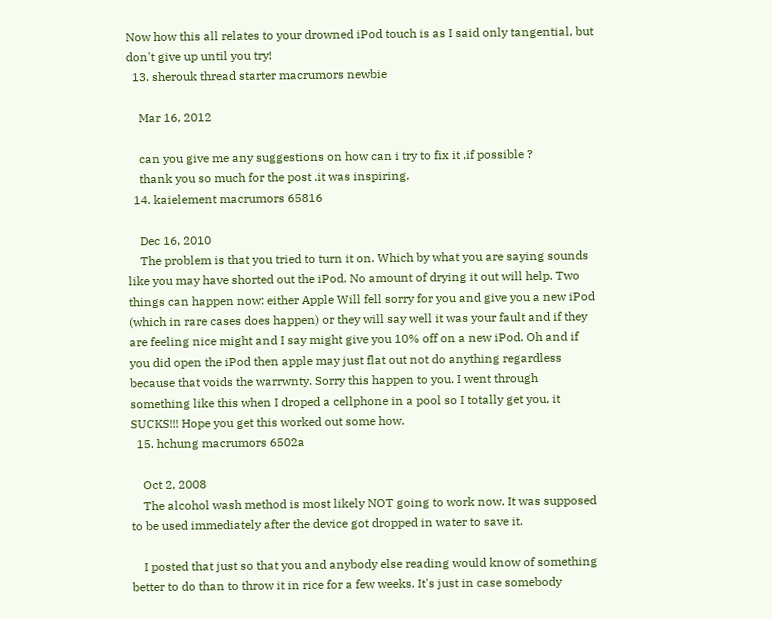Now how this all relates to your drowned iPod touch is as I said only tangential, but don't give up until you try!
  13. sherouk thread starter macrumors newbie

    Mar 16, 2012

    can you give me any suggestions on how can i try to fix it ,if possible ?
    thank you so much for the post .it was inspiring.
  14. kaielement macrumors 65816

    Dec 16, 2010
    The problem is that you tried to turn it on. Which by what you are saying sounds like you may have shorted out the iPod. No amount of drying it out will help. Two things can happen now: either Apple Will fell sorry for you and give you a new iPod (which in rare cases does happen) or they will say well it was your fault and if they are feeling nice might and I say might give you 10% off on a new iPod. Oh and if you did open the iPod then apple may just flat out not do anything regardless because that voids the warrwnty. Sorry this happen to you. I went through something like this when I droped a cellphone in a pool so I totally get you, it SUCKS!!! Hope you get this worked out some how.
  15. hchung macrumors 6502a

    Oct 2, 2008
    The alcohol wash method is most likely NOT going to work now. It was supposed to be used immediately after the device got dropped in water to save it.

    I posted that just so that you and anybody else reading would know of something better to do than to throw it in rice for a few weeks. It's just in case somebody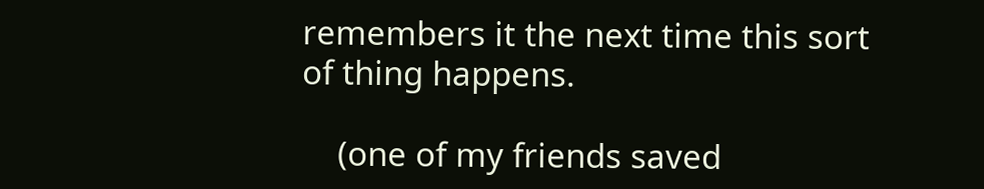remembers it the next time this sort of thing happens.

    (one of my friends saved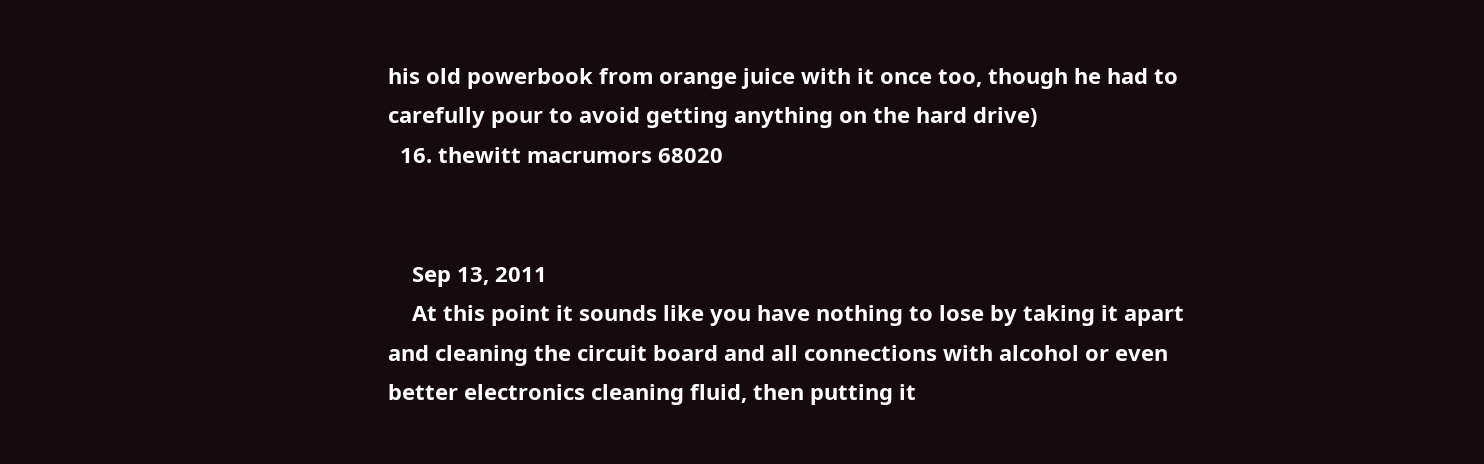his old powerbook from orange juice with it once too, though he had to carefully pour to avoid getting anything on the hard drive)
  16. thewitt macrumors 68020


    Sep 13, 2011
    At this point it sounds like you have nothing to lose by taking it apart and cleaning the circuit board and all connections with alcohol or even better electronics cleaning fluid, then putting it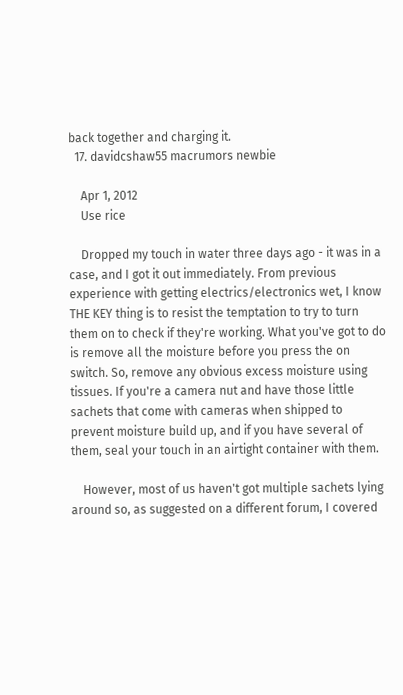back together and charging it.
  17. davidcshaw55 macrumors newbie

    Apr 1, 2012
    Use rice

    Dropped my touch in water three days ago - it was in a case, and I got it out immediately. From previous experience with getting electrics/electronics wet, I know THE KEY thing is to resist the temptation to try to turn them on to check if they're working. What you've got to do is remove all the moisture before you press the on switch. So, remove any obvious excess moisture using tissues. If you're a camera nut and have those little sachets that come with cameras when shipped to prevent moisture build up, and if you have several of them, seal your touch in an airtight container with them.

    However, most of us haven't got multiple sachets lying around so, as suggested on a different forum, I covered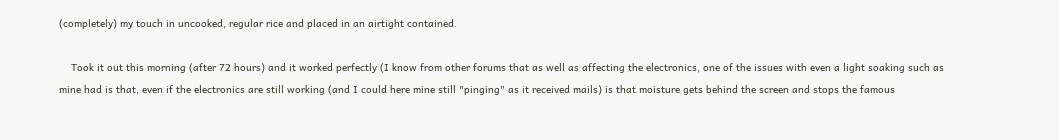(completely) my touch in uncooked, regular rice and placed in an airtight contained.

    Took it out this morning (after 72 hours) and it worked perfectly (I know from other forums that as well as affecting the electronics, one of the issues with even a light soaking such as mine had is that, even if the electronics are still working (and I could here mine still "pinging" as it received mails) is that moisture gets behind the screen and stops the famous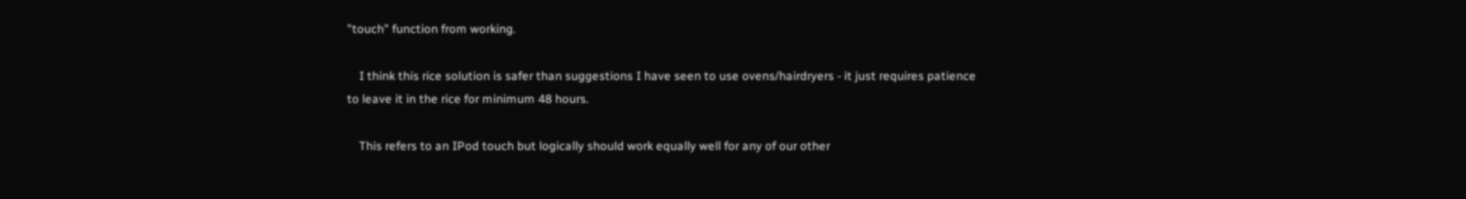"touch" function from working.

    I think this rice solution is safer than suggestions I have seen to use ovens/hairdryers - it just requires patience to leave it in the rice for minimum 48 hours.

    This refers to an IPod touch but logically should work equally well for any of our other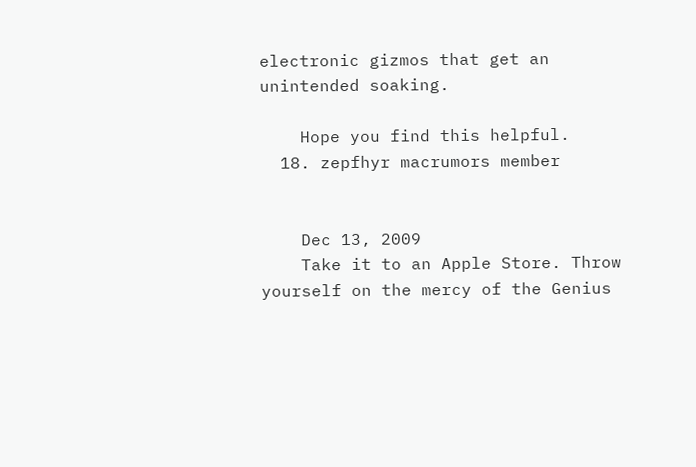electronic gizmos that get an unintended soaking.

    Hope you find this helpful.
  18. zepfhyr macrumors member


    Dec 13, 2009
    Take it to an Apple Store. Throw yourself on the mercy of the Genius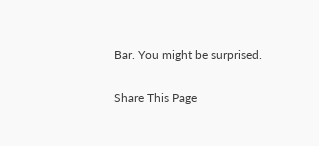Bar. You might be surprised.

Share This Page